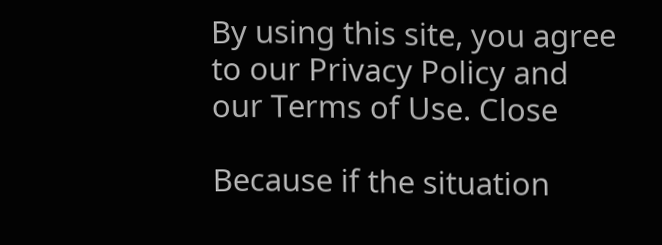By using this site, you agree to our Privacy Policy and our Terms of Use. Close

Because if the situation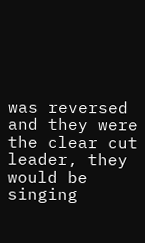was reversed and they were the clear cut leader, they would be singing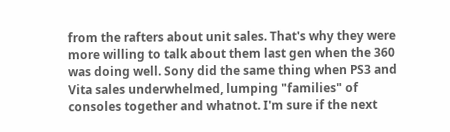from the rafters about unit sales. That's why they were more willing to talk about them last gen when the 360 was doing well. Sony did the same thing when PS3 and Vita sales underwhelmed, lumping "families" of consoles together and whatnot. I'm sure if the next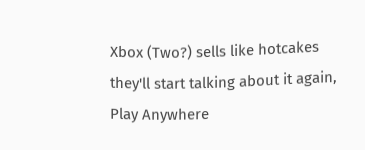Xbox (Two?) sells like hotcakes they'll start talking about it again, Play Anywhere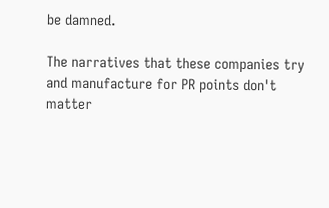be damned.

The narratives that these companies try and manufacture for PR points don't matter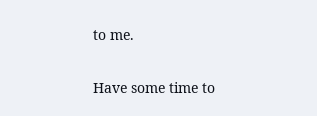to me.

Have some time to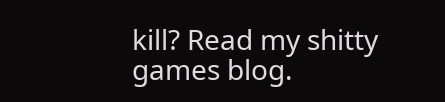kill? Read my shitty games blog.